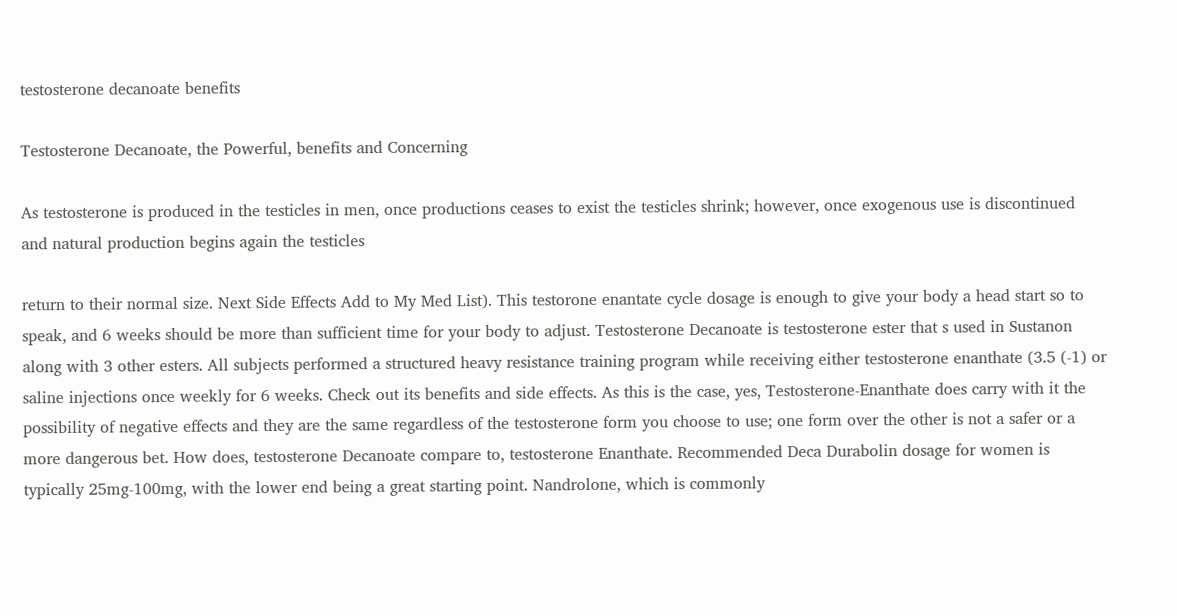testosterone decanoate benefits

Testosterone Decanoate, the Powerful, benefits and Concerning

As testosterone is produced in the testicles in men, once productions ceases to exist the testicles shrink; however, once exogenous use is discontinued and natural production begins again the testicles

return to their normal size. Next Side Effects Add to My Med List). This testorone enantate cycle dosage is enough to give your body a head start so to speak, and 6 weeks should be more than sufficient time for your body to adjust. Testosterone Decanoate is testosterone ester that s used in Sustanon along with 3 other esters. All subjects performed a structured heavy resistance training program while receiving either testosterone enanthate (3.5 (-1) or saline injections once weekly for 6 weeks. Check out its benefits and side effects. As this is the case, yes, Testosterone-Enanthate does carry with it the possibility of negative effects and they are the same regardless of the testosterone form you choose to use; one form over the other is not a safer or a more dangerous bet. How does, testosterone Decanoate compare to, testosterone Enanthate. Recommended Deca Durabolin dosage for women is typically 25mg-100mg, with the lower end being a great starting point. Nandrolone, which is commonly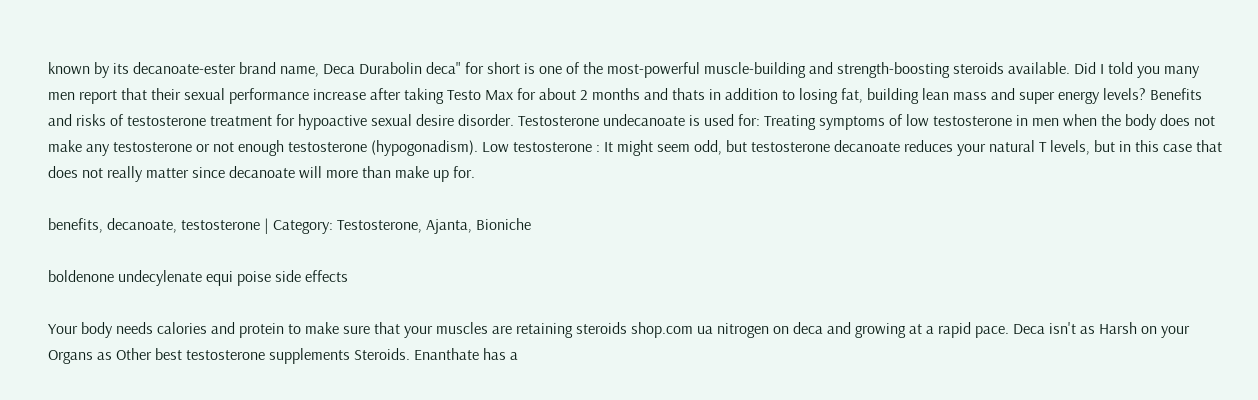known by its decanoate-ester brand name, Deca Durabolin deca" for short is one of the most-powerful muscle-building and strength-boosting steroids available. Did I told you many men report that their sexual performance increase after taking Testo Max for about 2 months and thats in addition to losing fat, building lean mass and super energy levels? Benefits and risks of testosterone treatment for hypoactive sexual desire disorder. Testosterone undecanoate is used for: Treating symptoms of low testosterone in men when the body does not make any testosterone or not enough testosterone (hypogonadism). Low testosterone : It might seem odd, but testosterone decanoate reduces your natural T levels, but in this case that does not really matter since decanoate will more than make up for.

benefits, decanoate, testosterone | Category: Testosterone, Ajanta, Bioniche

boldenone undecylenate equi poise side effects

Your body needs calories and protein to make sure that your muscles are retaining steroids shop.com ua nitrogen on deca and growing at a rapid pace. Deca isn't as Harsh on your Organs as Other best testosterone supplements Steroids. Enanthate has a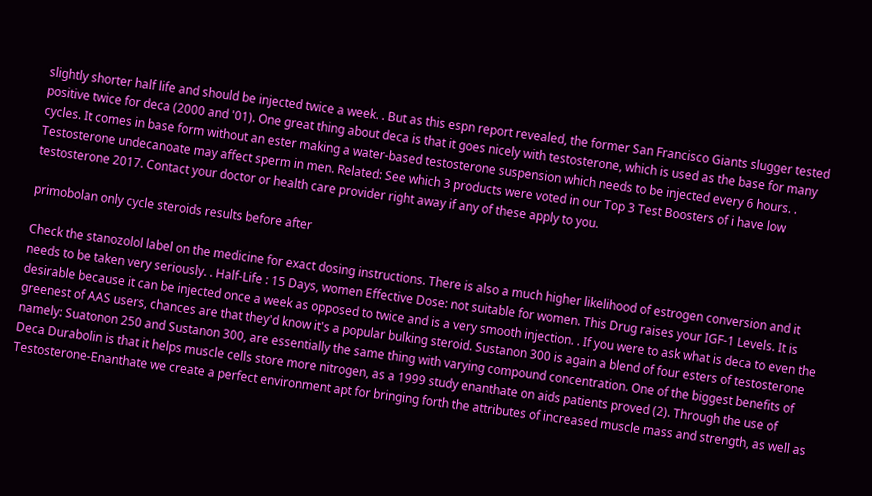slightly shorter half life and should be injected twice a week. . But as this espn report revealed, the former San Francisco Giants slugger tested positive twice for deca (2000 and '01). One great thing about deca is that it goes nicely with testosterone, which is used as the base for many cycles. It comes in base form without an ester making a water-based testosterone suspension which needs to be injected every 6 hours. . Testosterone undecanoate may affect sperm in men. Related: See which 3 products were voted in our Top 3 Test Boosters of i have low testosterone 2017. Contact your doctor or health care provider right away if any of these apply to you.

primobolan only cycle steroids results before after

Check the stanozolol label on the medicine for exact dosing instructions. There is also a much higher likelihood of estrogen conversion and it needs to be taken very seriously. . Half-Life : 15 Days, women Effective Dose: not suitable for women. This Drug raises your IGF-1 Levels. It is desirable because it can be injected once a week as opposed to twice and is a very smooth injection. . If you were to ask what is deca to even the greenest of AAS users, chances are that they'd know it's a popular bulking steroid. Sustanon 300 is again a blend of four esters of testosterone namely: Suatonon 250 and Sustanon 300, are essentially the same thing with varying compound concentration. One of the biggest benefits of Deca Durabolin is that it helps muscle cells store more nitrogen, as a 1999 study enanthate on aids patients proved (2). Through the use of Testosterone-Enanthate we create a perfect environment apt for bringing forth the attributes of increased muscle mass and strength, as well as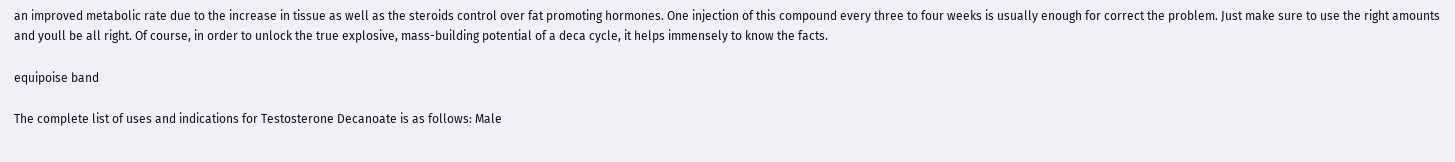an improved metabolic rate due to the increase in tissue as well as the steroids control over fat promoting hormones. One injection of this compound every three to four weeks is usually enough for correct the problem. Just make sure to use the right amounts and youll be all right. Of course, in order to unlock the true explosive, mass-building potential of a deca cycle, it helps immensely to know the facts.

equipoise band

The complete list of uses and indications for Testosterone Decanoate is as follows: Male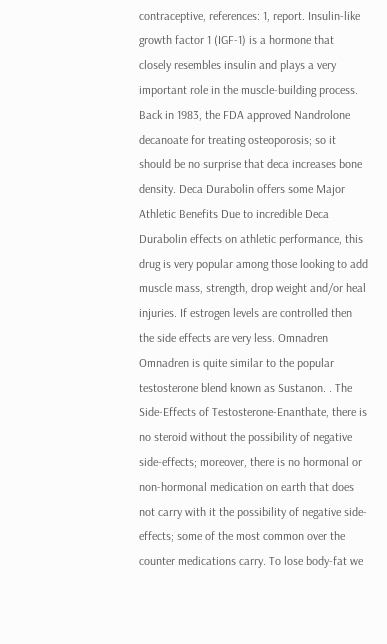contraceptive, references: 1, report. Insulin-like growth factor 1 (IGF-1) is a hormone that closely resembles insulin and plays a very important role in the muscle-building process. Back in 1983, the FDA approved Nandrolone decanoate for treating osteoporosis; so it should be no surprise that deca increases bone density. Deca Durabolin offers some Major Athletic Benefits Due to incredible Deca Durabolin effects on athletic performance, this drug is very popular among those looking to add muscle mass, strength, drop weight and/or heal injuries. If estrogen levels are controlled then the side effects are very less. Omnadren Omnadren is quite similar to the popular testosterone blend known as Sustanon. . The Side-Effects of Testosterone-Enanthate, there is no steroid without the possibility of negative side-effects; moreover, there is no hormonal or non-hormonal medication on earth that does not carry with it the possibility of negative side-effects; some of the most common over the counter medications carry. To lose body-fat we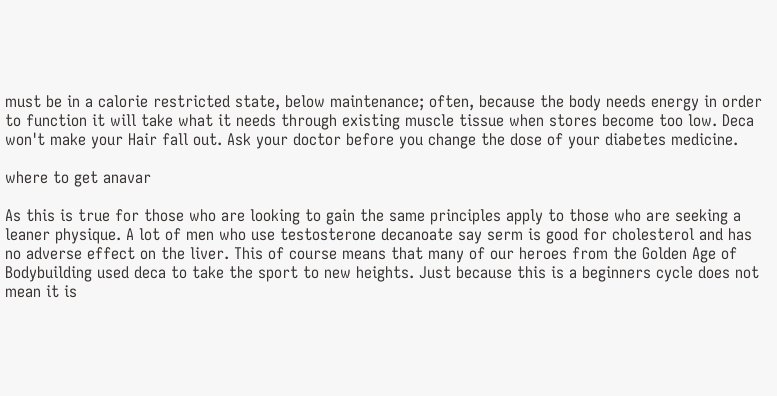must be in a calorie restricted state, below maintenance; often, because the body needs energy in order to function it will take what it needs through existing muscle tissue when stores become too low. Deca won't make your Hair fall out. Ask your doctor before you change the dose of your diabetes medicine.

where to get anavar

As this is true for those who are looking to gain the same principles apply to those who are seeking a leaner physique. A lot of men who use testosterone decanoate say serm is good for cholesterol and has no adverse effect on the liver. This of course means that many of our heroes from the Golden Age of Bodybuilding used deca to take the sport to new heights. Just because this is a beginners cycle does not mean it is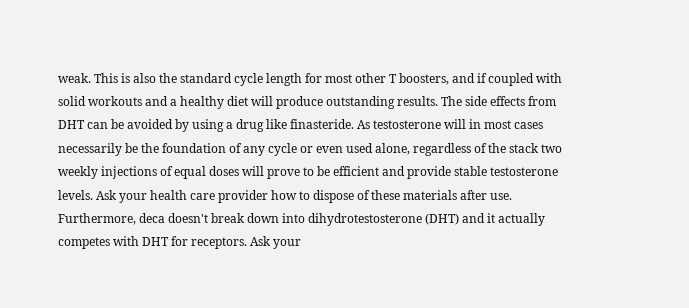weak. This is also the standard cycle length for most other T boosters, and if coupled with solid workouts and a healthy diet will produce outstanding results. The side effects from DHT can be avoided by using a drug like finasteride. As testosterone will in most cases necessarily be the foundation of any cycle or even used alone, regardless of the stack two weekly injections of equal doses will prove to be efficient and provide stable testosterone levels. Ask your health care provider how to dispose of these materials after use. Furthermore, deca doesn't break down into dihydrotestosterone (DHT) and it actually competes with DHT for receptors. Ask your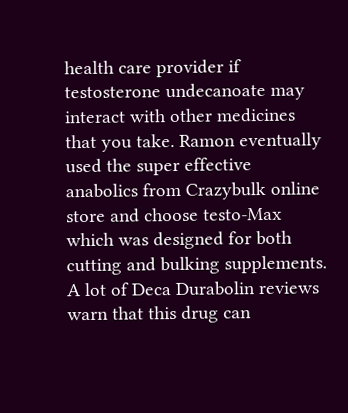health care provider if testosterone undecanoate may interact with other medicines that you take. Ramon eventually used the super effective anabolics from Crazybulk online store and choose testo-Max which was designed for both cutting and bulking supplements. A lot of Deca Durabolin reviews warn that this drug can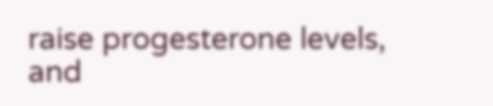raise progesterone levels, and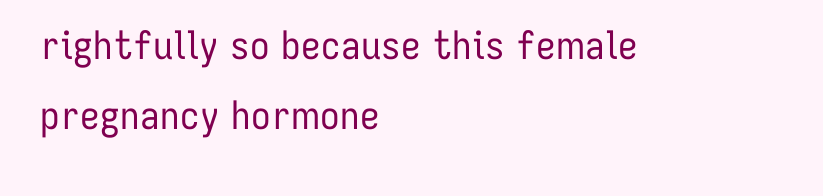rightfully so because this female pregnancy hormone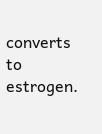converts to estrogen.